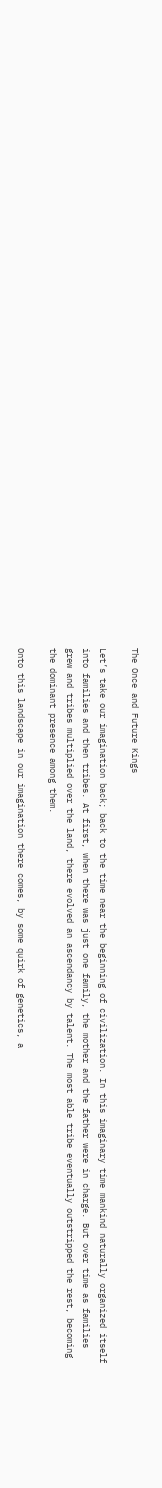The Once and Future Kings

Let’s take our imagination back; back to the time near the beginning of civilization. In this imaginary time mankind naturally organized itself into families and then tribes. At first, when there was just one family, the mother and the father were in charge. But over time as families grew and tribes multiplied over the land, there evolved an ascendancy by talent. The most able tribe eventually outstripped the rest, becoming the dominant presence among them.

Onto this landscape in our imagination there comes, by some quirk of genetics, a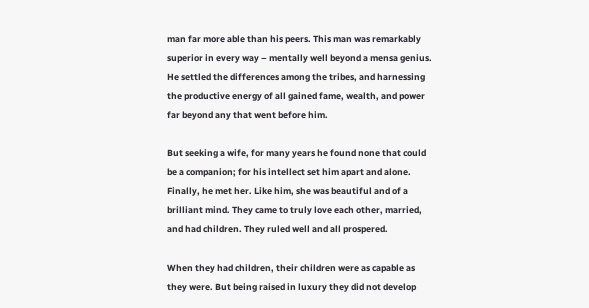man far more able than his peers. This man was remarkably superior in every way – mentally well beyond a mensa genius. He settled the differences among the tribes, and harnessing the productive energy of all gained fame, wealth, and power far beyond any that went before him.

But seeking a wife, for many years he found none that could be a companion; for his intellect set him apart and alone. Finally, he met her. Like him, she was beautiful and of a brilliant mind. They came to truly love each other, married, and had children. They ruled well and all prospered.

When they had children, their children were as capable as they were. But being raised in luxury they did not develop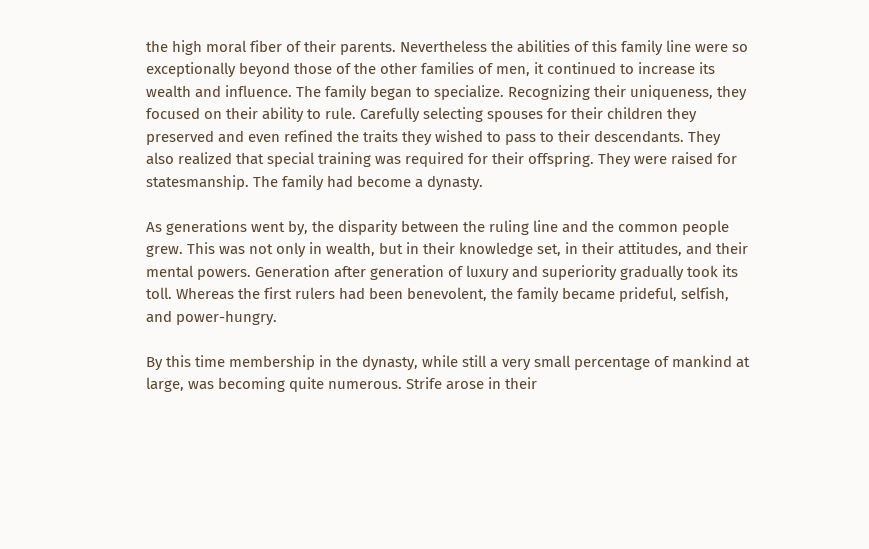the high moral fiber of their parents. Nevertheless the abilities of this family line were so exceptionally beyond those of the other families of men, it continued to increase its wealth and influence. The family began to specialize. Recognizing their uniqueness, they focused on their ability to rule. Carefully selecting spouses for their children they preserved and even refined the traits they wished to pass to their descendants. They also realized that special training was required for their offspring. They were raised for statesmanship. The family had become a dynasty.

As generations went by, the disparity between the ruling line and the common people grew. This was not only in wealth, but in their knowledge set, in their attitudes, and their mental powers. Generation after generation of luxury and superiority gradually took its toll. Whereas the first rulers had been benevolent, the family became prideful, selfish, and power-hungry.

By this time membership in the dynasty, while still a very small percentage of mankind at large, was becoming quite numerous. Strife arose in their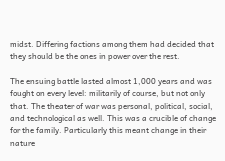midst. Differing factions among them had decided that they should be the ones in power over the rest.

The ensuing battle lasted almost 1,000 years and was fought on every level: militarily of course, but not only that. The theater of war was personal, political, social, and technological as well. This was a crucible of change for the family. Particularly this meant change in their nature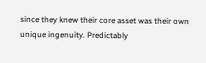since they knew their core asset was their own unique ingenuity. Predictably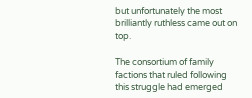but unfortunately the most brilliantly ruthless came out on top.

The consortium of family factions that ruled following this struggle had emerged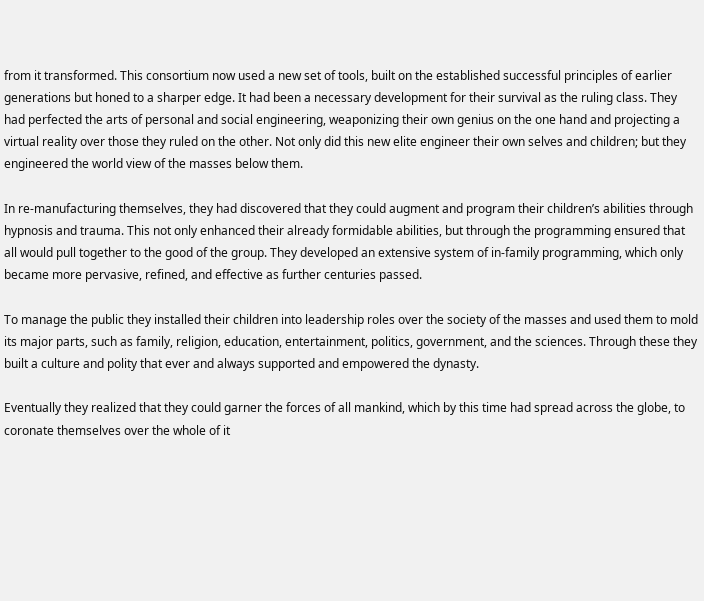from it transformed. This consortium now used a new set of tools, built on the established successful principles of earlier generations but honed to a sharper edge. It had been a necessary development for their survival as the ruling class. They had perfected the arts of personal and social engineering, weaponizing their own genius on the one hand and projecting a virtual reality over those they ruled on the other. Not only did this new elite engineer their own selves and children; but they engineered the world view of the masses below them.

In re-manufacturing themselves, they had discovered that they could augment and program their children’s abilities through hypnosis and trauma. This not only enhanced their already formidable abilities, but through the programming ensured that all would pull together to the good of the group. They developed an extensive system of in-family programming, which only became more pervasive, refined, and effective as further centuries passed.

To manage the public they installed their children into leadership roles over the society of the masses and used them to mold its major parts, such as family, religion, education, entertainment, politics, government, and the sciences. Through these they built a culture and polity that ever and always supported and empowered the dynasty.

Eventually they realized that they could garner the forces of all mankind, which by this time had spread across the globe, to coronate themselves over the whole of it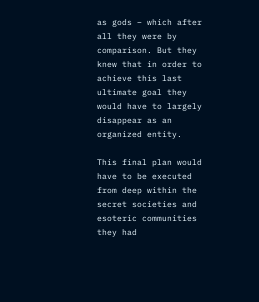as gods – which after all they were by comparison. But they knew that in order to achieve this last ultimate goal they would have to largely disappear as an organized entity.

This final plan would have to be executed from deep within the secret societies and esoteric communities they had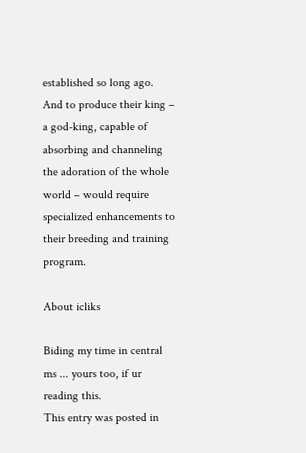established so long ago. And to produce their king – a god-king, capable of absorbing and channeling the adoration of the whole world – would require specialized enhancements to their breeding and training program.

About icliks

Biding my time in central ms ... yours too, if ur reading this.
This entry was posted in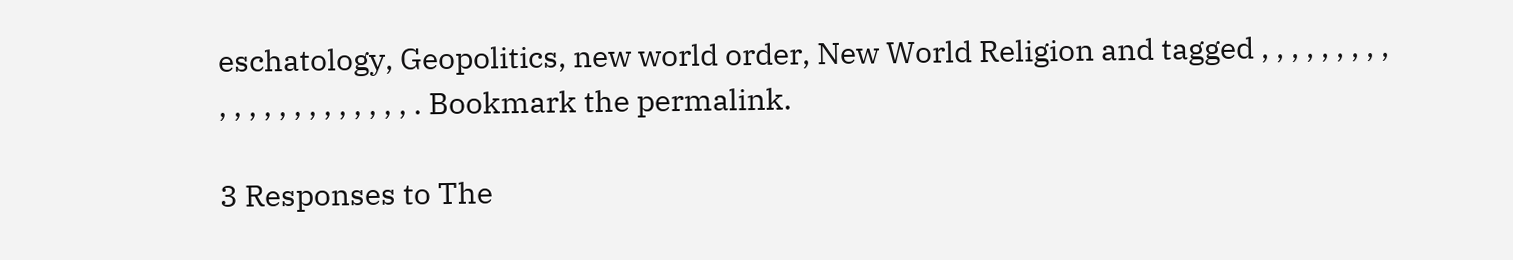eschatology, Geopolitics, new world order, New World Religion and tagged , , , , , , , , , , , , , , , , , , , , , , . Bookmark the permalink.

3 Responses to The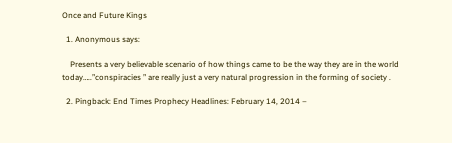Once and Future Kings

  1. Anonymous says:

    Presents a very believable scenario of how things came to be the way they are in the world today…..”conspiracies ” are really just a very natural progression in the forming of society .

  2. Pingback: End Times Prophecy Headlines: February 14, 2014 –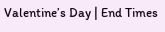Valentine’s Day | End Times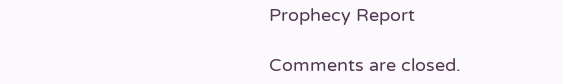Prophecy Report

Comments are closed.